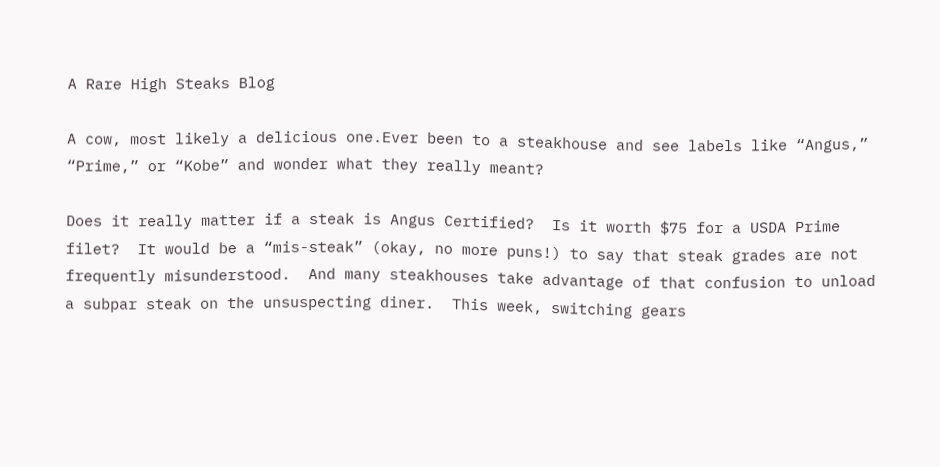A Rare High Steaks Blog

A cow, most likely a delicious one.Ever been to a steakhouse and see labels like “Angus,” “Prime,” or “Kobe” and wonder what they really meant?

Does it really matter if a steak is Angus Certified?  Is it worth $75 for a USDA Prime filet?  It would be a “mis-steak” (okay, no more puns!) to say that steak grades are not frequently misunderstood.  And many steakhouses take advantage of that confusion to unload a subpar steak on the unsuspecting diner.  This week, switching gears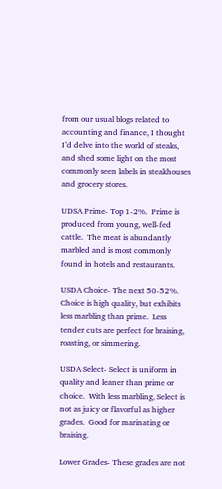from our usual blogs related to accounting and finance, I thought I’d delve into the world of steaks, and shed some light on the most commonly seen labels in steakhouses and grocery stores.

UDSA Prime- Top 1-2%.  Prime is produced from young, well-fed cattle.  The meat is abundantly marbled and is most commonly found in hotels and restaurants.

USDA Choice- The next 50-52%.  Choice is high quality, but exhibits less marbling than prime.  Less tender cuts are perfect for braising, roasting, or simmering.

USDA Select- Select is uniform in quality and leaner than prime or choice.  With less marbling, Select is not as juicy or flavorful as higher grades.  Good for marinating or braising.

Lower Grades- These grades are not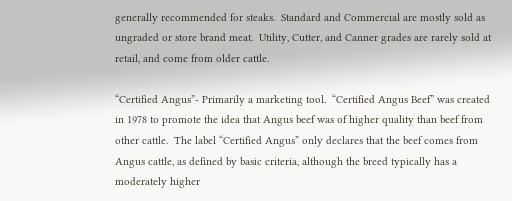generally recommended for steaks.  Standard and Commercial are mostly sold as ungraded or store brand meat.  Utility, Cutter, and Canner grades are rarely sold at retail, and come from older cattle.

“Certified Angus”- Primarily a marketing tool.  “Certified Angus Beef” was created in 1978 to promote the idea that Angus beef was of higher quality than beef from other cattle.  The label “Certified Angus” only declares that the beef comes from Angus cattle, as defined by basic criteria, although the breed typically has a moderately higher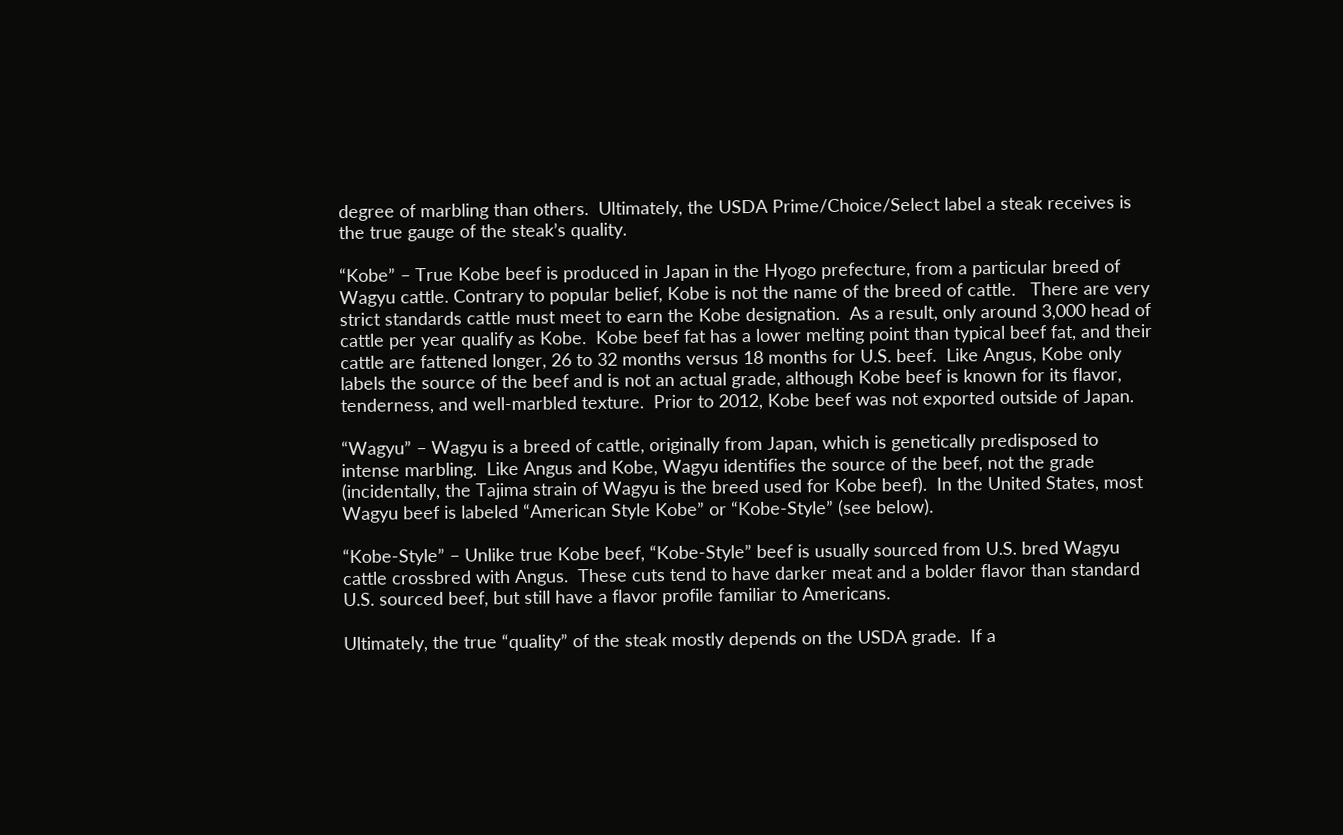degree of marbling than others.  Ultimately, the USDA Prime/Choice/Select label a steak receives is the true gauge of the steak’s quality.

“Kobe” – True Kobe beef is produced in Japan in the Hyogo prefecture, from a particular breed of Wagyu cattle. Contrary to popular belief, Kobe is not the name of the breed of cattle.   There are very strict standards cattle must meet to earn the Kobe designation.  As a result, only around 3,000 head of cattle per year qualify as Kobe.  Kobe beef fat has a lower melting point than typical beef fat, and their cattle are fattened longer, 26 to 32 months versus 18 months for U.S. beef.  Like Angus, Kobe only labels the source of the beef and is not an actual grade, although Kobe beef is known for its flavor, tenderness, and well-marbled texture.  Prior to 2012, Kobe beef was not exported outside of Japan.

“Wagyu” – Wagyu is a breed of cattle, originally from Japan, which is genetically predisposed to intense marbling.  Like Angus and Kobe, Wagyu identifies the source of the beef, not the grade (incidentally, the Tajima strain of Wagyu is the breed used for Kobe beef).  In the United States, most Wagyu beef is labeled “American Style Kobe” or “Kobe-Style” (see below).

“Kobe-Style” – Unlike true Kobe beef, “Kobe-Style” beef is usually sourced from U.S. bred Wagyu cattle crossbred with Angus.  These cuts tend to have darker meat and a bolder flavor than standard U.S. sourced beef, but still have a flavor profile familiar to Americans.

Ultimately, the true “quality” of the steak mostly depends on the USDA grade.  If a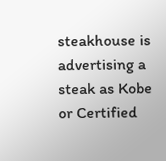steakhouse is advertising a steak as Kobe or Certified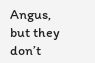Angus, but they don’t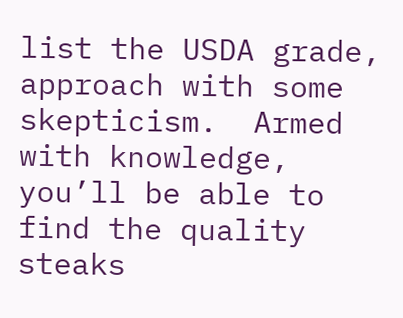list the USDA grade, approach with some skepticism.  Armed with knowledge, you’ll be able to find the quality steaks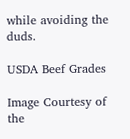while avoiding the duds.

USDA Beef Grades

Image Courtesy of the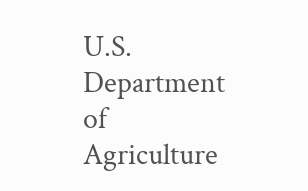U.S. Department of Agriculture